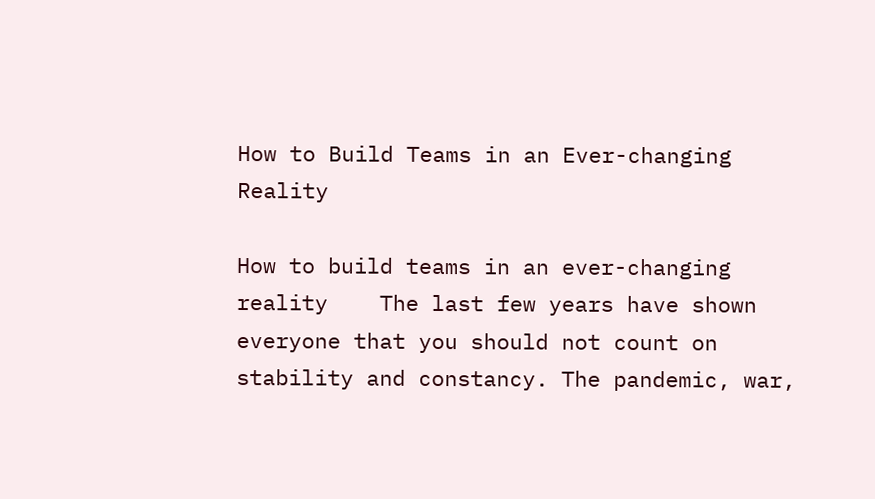How to Build Teams in an Ever-changing Reality

How to build teams in an ever-changing reality    The last few years have shown everyone that you should not count on stability and constancy. The pandemic, war,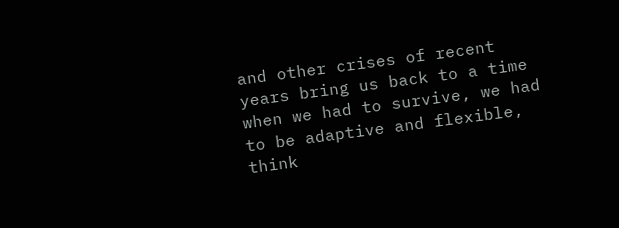and other crises of recent years bring us back to a time when we had to survive, we had to be adaptive and flexible, think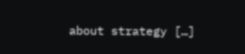about strategy […]